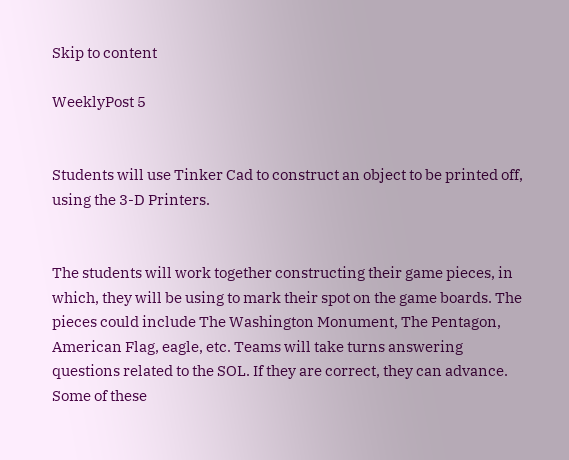Skip to content

WeeklyPost 5


Students will use Tinker Cad to construct an object to be printed off, using the 3-D Printers.


The students will work together constructing their game pieces, in which, they will be using to mark their spot on the game boards. The pieces could include The Washington Monument, The Pentagon, American Flag, eagle, etc. Teams will take turns answering questions related to the SOL. If they are correct, they can advance. Some of these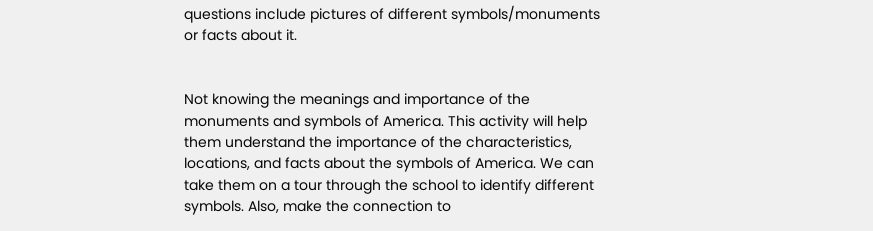questions include pictures of different symbols/monuments or facts about it.


Not knowing the meanings and importance of the monuments and symbols of America. This activity will help them understand the importance of the characteristics, locations, and facts about the symbols of America. We can take them on a tour through the school to identify different symbols. Also, make the connection to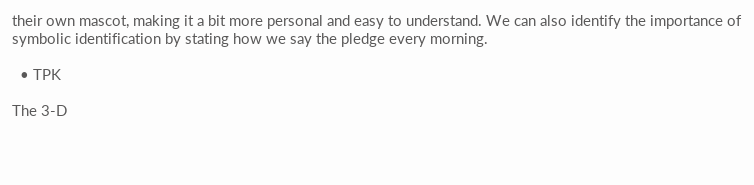their own mascot, making it a bit more personal and easy to understand. We can also identify the importance of symbolic identification by stating how we say the pledge every morning.

  • TPK

The 3-D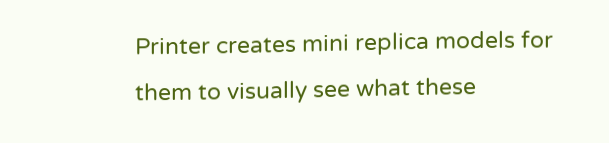Printer creates mini replica models for them to visually see what these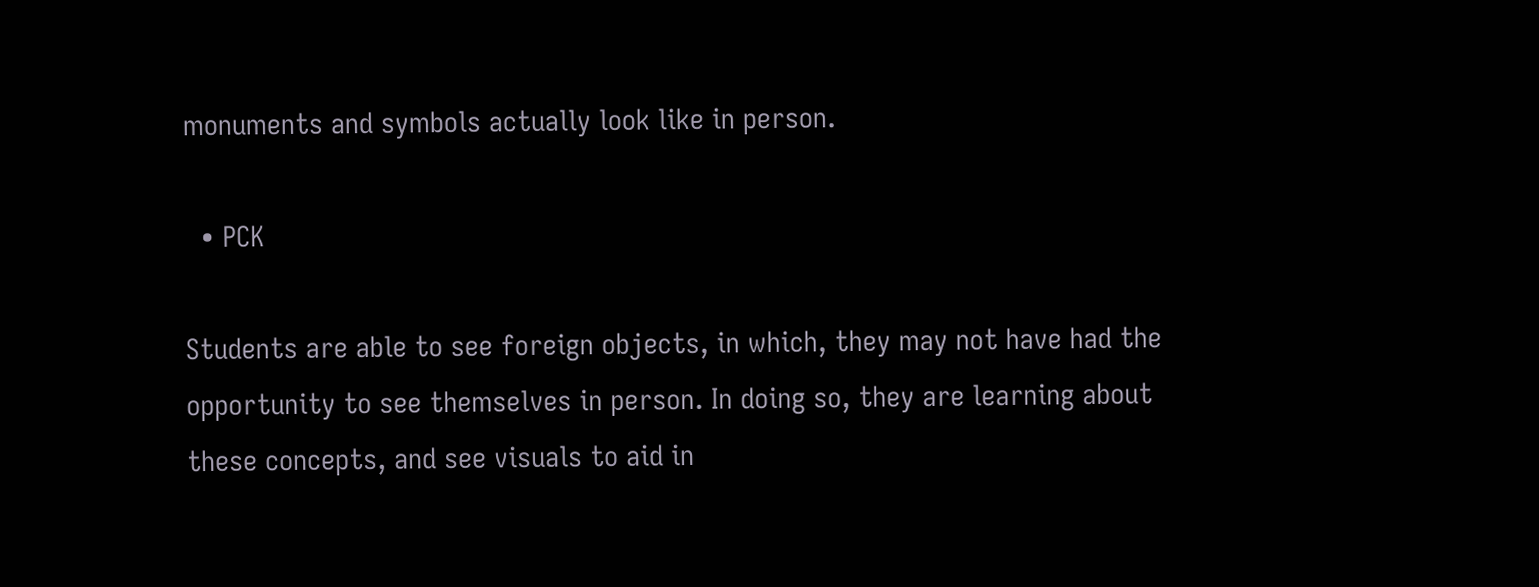monuments and symbols actually look like in person.

  • PCK

Students are able to see foreign objects, in which, they may not have had the opportunity to see themselves in person. In doing so, they are learning about these concepts, and see visuals to aid in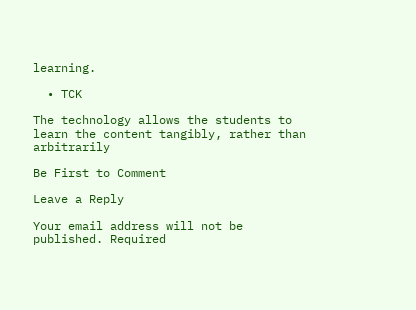learning.

  • TCK

The technology allows the students to learn the content tangibly, rather than arbitrarily

Be First to Comment

Leave a Reply

Your email address will not be published. Required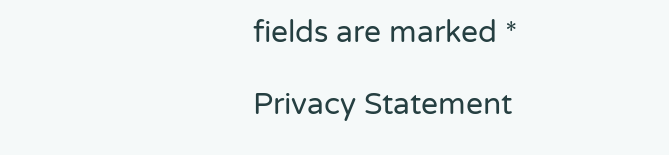fields are marked *

Privacy Statement